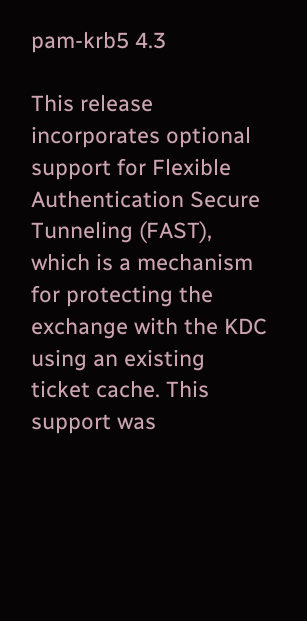pam-krb5 4.3

This release incorporates optional support for Flexible Authentication Secure Tunneling (FAST), which is a mechanism for protecting the exchange with the KDC using an existing ticket cache. This support was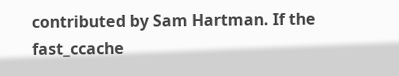contributed by Sam Hartman. If the fast_ccache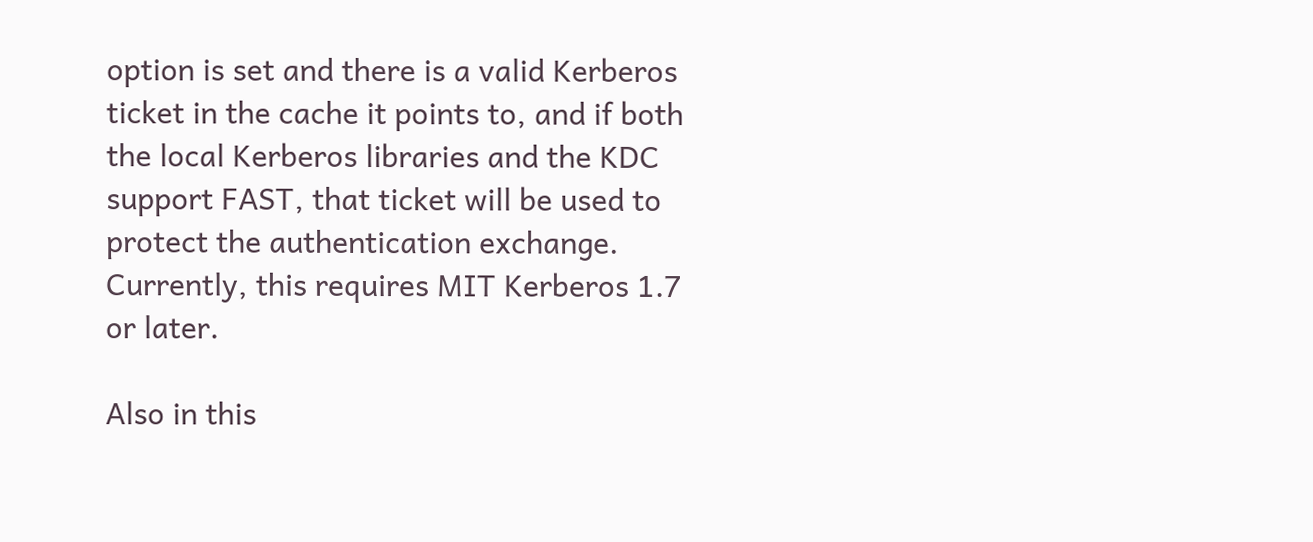option is set and there is a valid Kerberos ticket in the cache it points to, and if both the local Kerberos libraries and the KDC support FAST, that ticket will be used to protect the authentication exchange. Currently, this requires MIT Kerberos 1.7 or later.

Also in this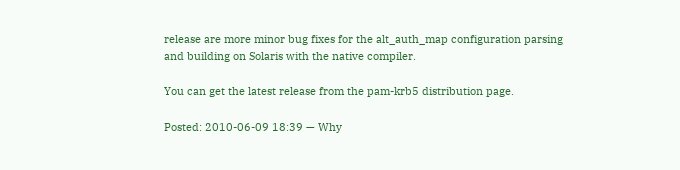release are more minor bug fixes for the alt_auth_map configuration parsing and building on Solaris with the native compiler.

You can get the latest release from the pam-krb5 distribution page.

Posted: 2010-06-09 18:39 — Why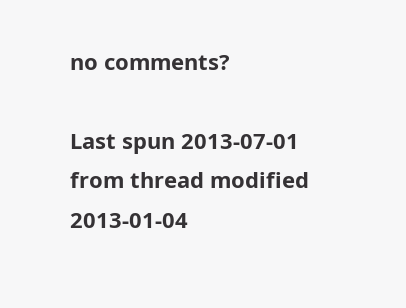no comments?

Last spun 2013-07-01 from thread modified 2013-01-04